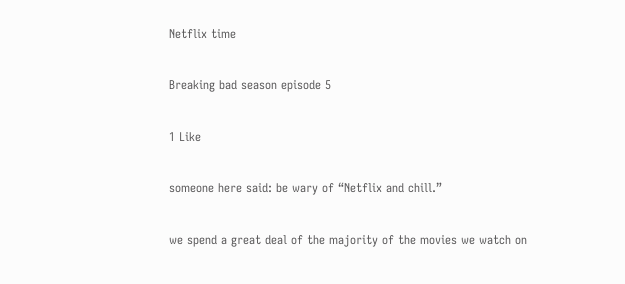Netflix time

Breaking bad season episode 5

1 Like

someone here said: be wary of “Netflix and chill.”

we spend a great deal of the majority of the movies we watch on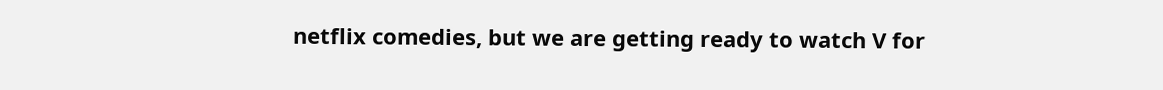netflix comedies, but we are getting ready to watch V for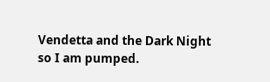Vendetta and the Dark Night so I am pumped.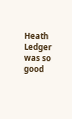Heath Ledger was so good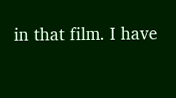in that film. I have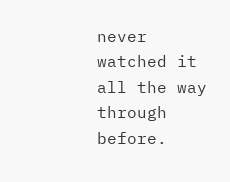never watched it all the way through before.